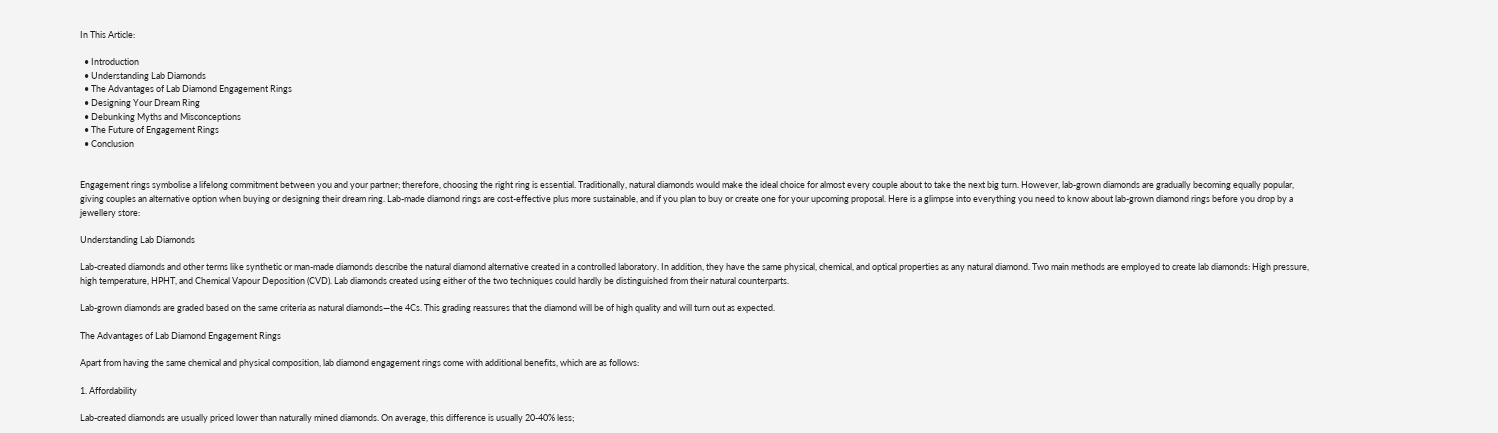In This Article:

  • Introduction
  • Understanding Lab Diamonds
  • The Advantages of Lab Diamond Engagement Rings
  • Designing Your Dream Ring
  • Debunking Myths and Misconceptions
  • The Future of Engagement Rings
  • Conclusion


Engagement rings symbolise a lifelong commitment between you and your partner; therefore, choosing the right ring is essential. Traditionally, natural diamonds would make the ideal choice for almost every couple about to take the next big turn. However, lab-grown diamonds are gradually becoming equally popular, giving couples an alternative option when buying or designing their dream ring. Lab-made diamond rings are cost-effective plus more sustainable, and if you plan to buy or create one for your upcoming proposal. Here is a glimpse into everything you need to know about lab-grown diamond rings before you drop by a jewellery store:

Understanding Lab Diamonds

Lab-created diamonds and other terms like synthetic or man-made diamonds describe the natural diamond alternative created in a controlled laboratory. In addition, they have the same physical, chemical, and optical properties as any natural diamond. Two main methods are employed to create lab diamonds: High pressure, high temperature, HPHT, and Chemical Vapour Deposition (CVD). Lab diamonds created using either of the two techniques could hardly be distinguished from their natural counterparts.

Lab-grown diamonds are graded based on the same criteria as natural diamonds—the 4Cs. This grading reassures that the diamond will be of high quality and will turn out as expected.

The Advantages of Lab Diamond Engagement Rings

Apart from having the same chemical and physical composition, lab diamond engagement rings come with additional benefits, which are as follows:

1. Affordability

Lab-created diamonds are usually priced lower than naturally mined diamonds. On average, this difference is usually 20-40% less;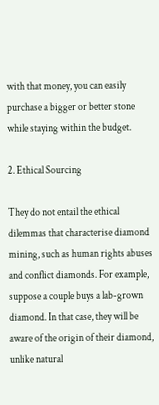with that money, you can easily purchase a bigger or better stone while staying within the budget.

2. Ethical Sourcing

They do not entail the ethical dilemmas that characterise diamond mining, such as human rights abuses and conflict diamonds. For example, suppose a couple buys a lab-grown diamond. In that case, they will be aware of the origin of their diamond, unlike natural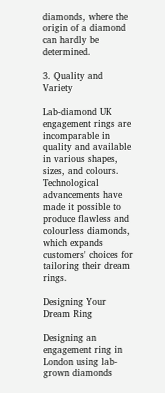diamonds, where the origin of a diamond can hardly be determined.

3. Quality and Variety

Lab-diamond UK engagement rings are incomparable in quality and available in various shapes, sizes, and colours. Technological advancements have made it possible to produce flawless and colourless diamonds, which expands customers' choices for tailoring their dream rings.

Designing Your Dream Ring

Designing an engagement ring in London using lab-grown diamonds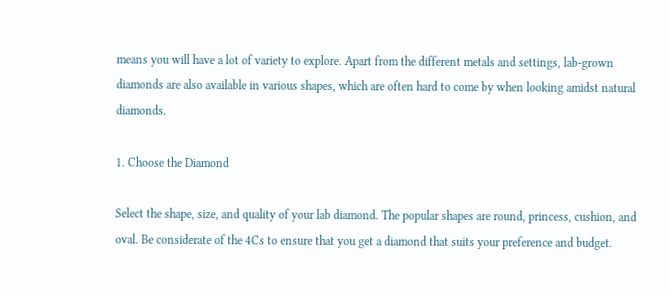means you will have a lot of variety to explore. Apart from the different metals and settings, lab-grown diamonds are also available in various shapes, which are often hard to come by when looking amidst natural diamonds.

1. Choose the Diamond

Select the shape, size, and quality of your lab diamond. The popular shapes are round, princess, cushion, and oval. Be considerate of the 4Cs to ensure that you get a diamond that suits your preference and budget.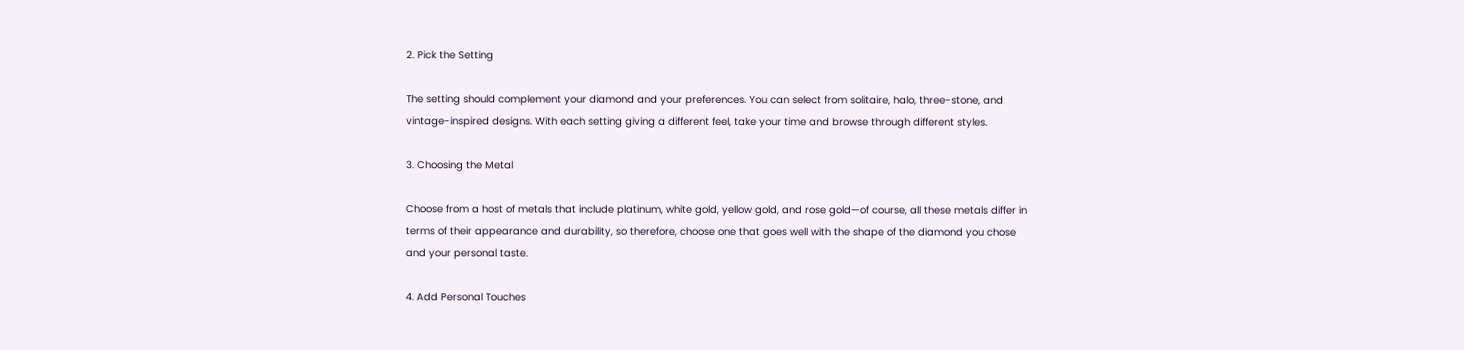2. Pick the Setting

The setting should complement your diamond and your preferences. You can select from solitaire, halo, three-stone, and vintage-inspired designs. With each setting giving a different feel, take your time and browse through different styles.

3. Choosing the Metal

Choose from a host of metals that include platinum, white gold, yellow gold, and rose gold—of course, all these metals differ in terms of their appearance and durability, so therefore, choose one that goes well with the shape of the diamond you chose and your personal taste.

4. Add Personal Touches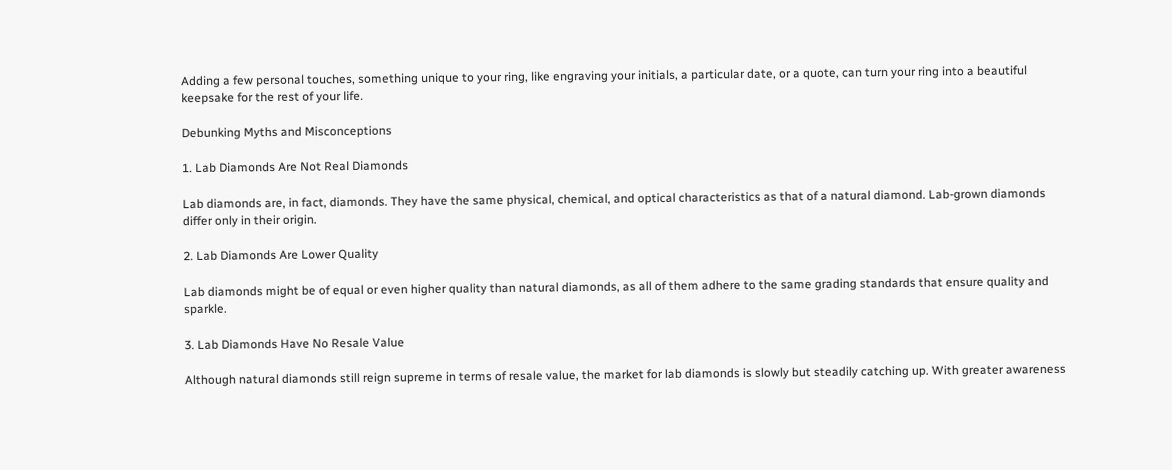Adding a few personal touches, something unique to your ring, like engraving your initials, a particular date, or a quote, can turn your ring into a beautiful keepsake for the rest of your life.

Debunking Myths and Misconceptions

1. Lab Diamonds Are Not Real Diamonds

Lab diamonds are, in fact, diamonds. They have the same physical, chemical, and optical characteristics as that of a natural diamond. Lab-grown diamonds differ only in their origin.

2. Lab Diamonds Are Lower Quality

Lab diamonds might be of equal or even higher quality than natural diamonds, as all of them adhere to the same grading standards that ensure quality and sparkle.

3. Lab Diamonds Have No Resale Value

Although natural diamonds still reign supreme in terms of resale value, the market for lab diamonds is slowly but steadily catching up. With greater awareness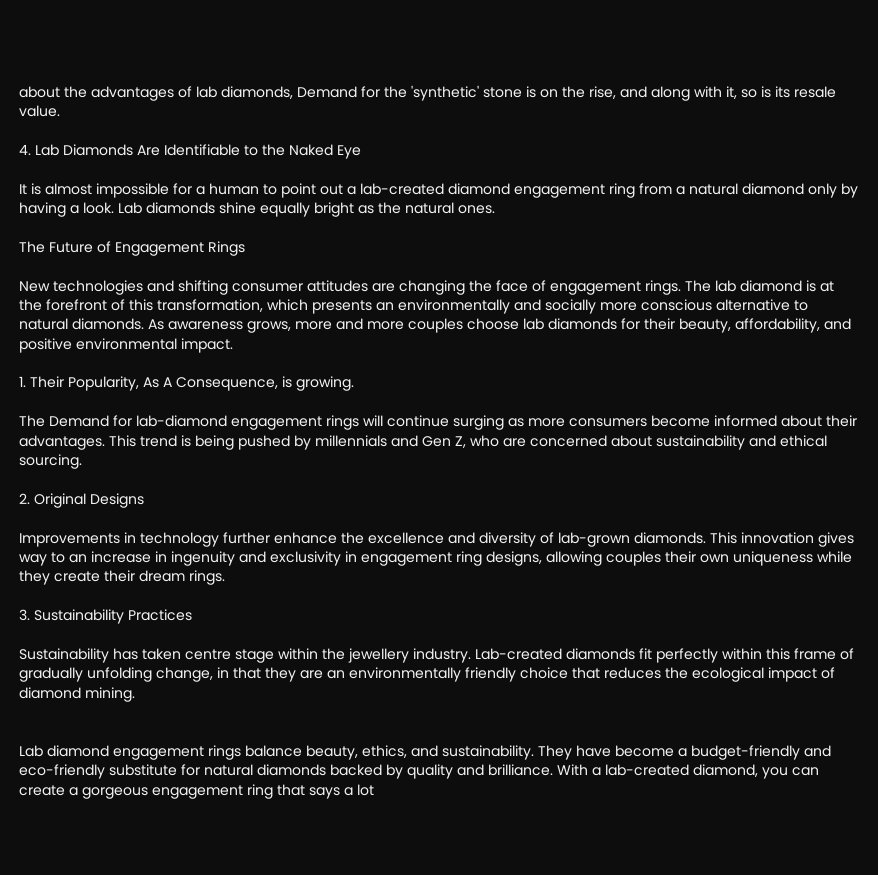about the advantages of lab diamonds, Demand for the 'synthetic' stone is on the rise, and along with it, so is its resale value.

4. Lab Diamonds Are Identifiable to the Naked Eye

It is almost impossible for a human to point out a lab-created diamond engagement ring from a natural diamond only by having a look. Lab diamonds shine equally bright as the natural ones.

The Future of Engagement Rings

New technologies and shifting consumer attitudes are changing the face of engagement rings. The lab diamond is at the forefront of this transformation, which presents an environmentally and socially more conscious alternative to natural diamonds. As awareness grows, more and more couples choose lab diamonds for their beauty, affordability, and positive environmental impact.

1. Their Popularity, As A Consequence, is growing.

The Demand for lab-diamond engagement rings will continue surging as more consumers become informed about their advantages. This trend is being pushed by millennials and Gen Z, who are concerned about sustainability and ethical sourcing.

2. Original Designs

Improvements in technology further enhance the excellence and diversity of lab-grown diamonds. This innovation gives way to an increase in ingenuity and exclusivity in engagement ring designs, allowing couples their own uniqueness while they create their dream rings.

3. Sustainability Practices

Sustainability has taken centre stage within the jewellery industry. Lab-created diamonds fit perfectly within this frame of gradually unfolding change, in that they are an environmentally friendly choice that reduces the ecological impact of diamond mining.


Lab diamond engagement rings balance beauty, ethics, and sustainability. They have become a budget-friendly and eco-friendly substitute for natural diamonds backed by quality and brilliance. With a lab-created diamond, you can create a gorgeous engagement ring that says a lot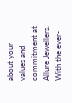about your values and commitment at Allure Jewellers. With the ever-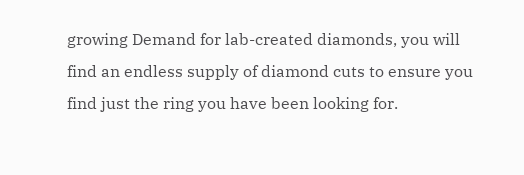growing Demand for lab-created diamonds, you will find an endless supply of diamond cuts to ensure you find just the ring you have been looking for.